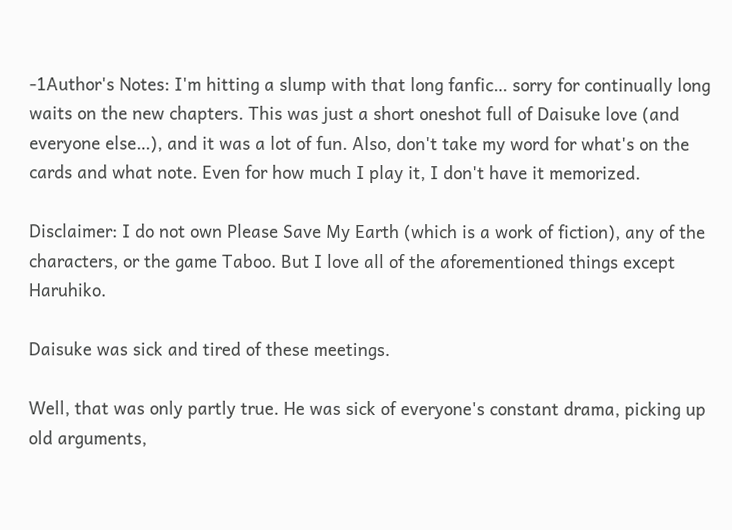-1Author's Notes: I'm hitting a slump with that long fanfic… sorry for continually long waits on the new chapters. This was just a short oneshot full of Daisuke love (and everyone else…), and it was a lot of fun. Also, don't take my word for what's on the cards and what note. Even for how much I play it, I don't have it memorized.

Disclaimer: I do not own Please Save My Earth (which is a work of fiction), any of the characters, or the game Taboo. But I love all of the aforementioned things except Haruhiko.

Daisuke was sick and tired of these meetings.

Well, that was only partly true. He was sick of everyone's constant drama, picking up old arguments,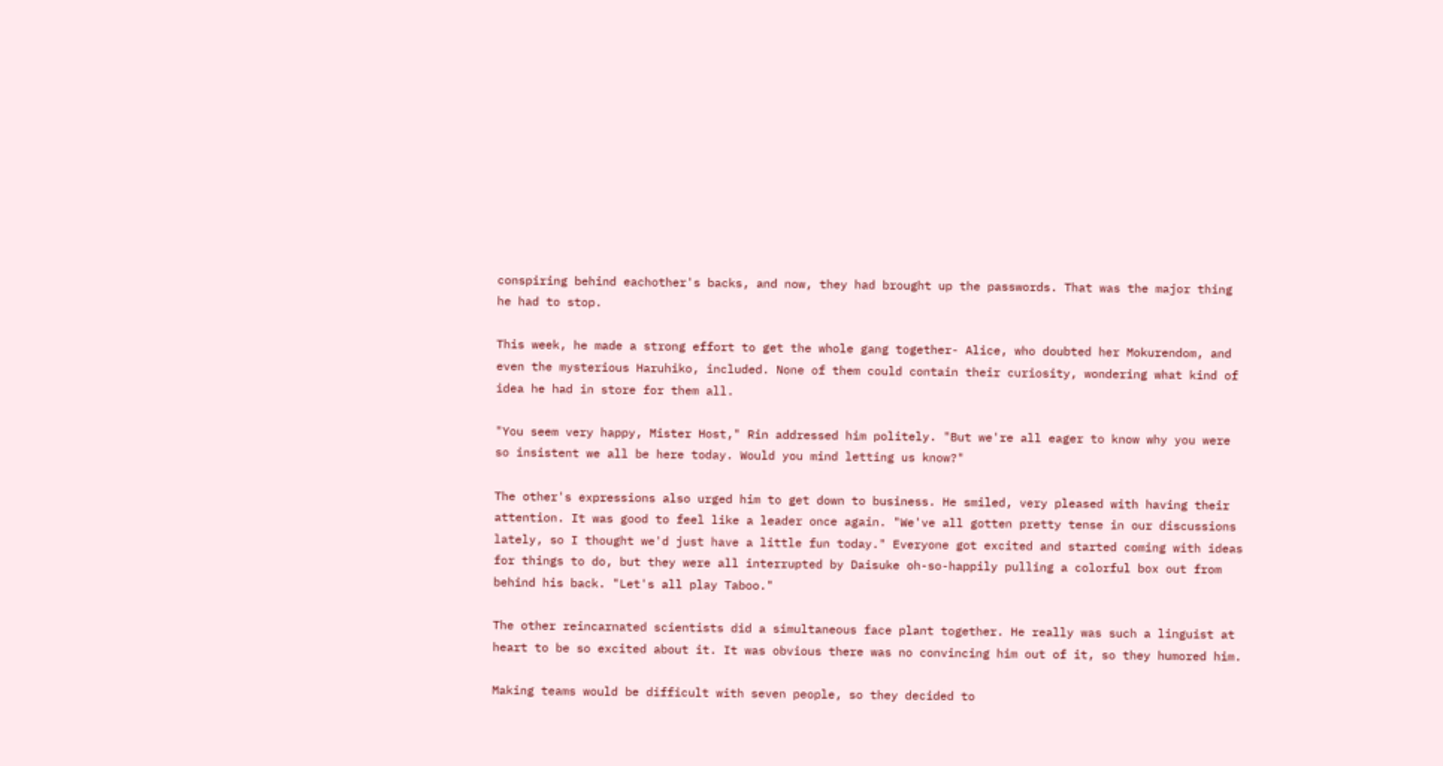conspiring behind eachother's backs, and now, they had brought up the passwords. That was the major thing he had to stop.

This week, he made a strong effort to get the whole gang together- Alice, who doubted her Mokurendom, and even the mysterious Haruhiko, included. None of them could contain their curiosity, wondering what kind of idea he had in store for them all.

"You seem very happy, Mister Host," Rin addressed him politely. "But we're all eager to know why you were so insistent we all be here today. Would you mind letting us know?"

The other's expressions also urged him to get down to business. He smiled, very pleased with having their attention. It was good to feel like a leader once again. "We've all gotten pretty tense in our discussions lately, so I thought we'd just have a little fun today." Everyone got excited and started coming with ideas for things to do, but they were all interrupted by Daisuke oh-so-happily pulling a colorful box out from behind his back. "Let's all play Taboo."

The other reincarnated scientists did a simultaneous face plant together. He really was such a linguist at heart to be so excited about it. It was obvious there was no convincing him out of it, so they humored him.

Making teams would be difficult with seven people, so they decided to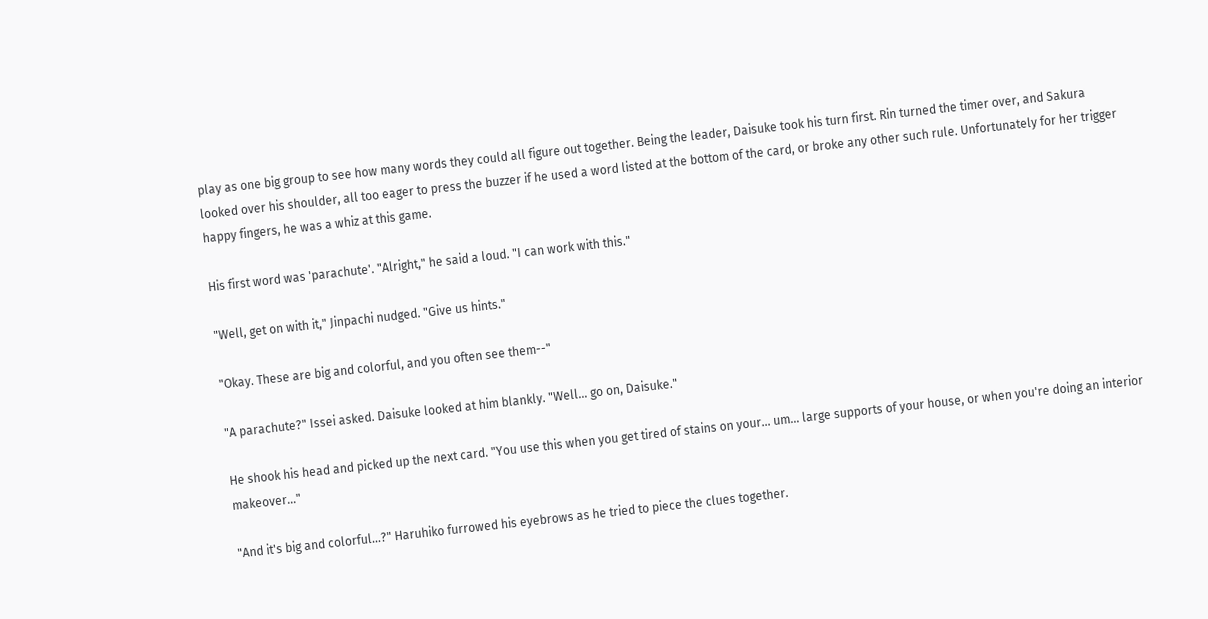play as one big group to see how many words they could all figure out together. Being the leader, Daisuke took his turn first. Rin turned the timer over, and Sakura looked over his shoulder, all too eager to press the buzzer if he used a word listed at the bottom of the card, or broke any other such rule. Unfortunately for her trigger happy fingers, he was a whiz at this game.

His first word was 'parachute'. "Alright," he said a loud. "I can work with this."

"Well, get on with it," Jinpachi nudged. "Give us hints."

"Okay. These are big and colorful, and you often see them--"

"A parachute?" Issei asked. Daisuke looked at him blankly. "Well… go on, Daisuke."

He shook his head and picked up the next card. "You use this when you get tired of stains on your… um… large supports of your house, or when you're doing an interior makeover…"

"And it's big and colorful…?" Haruhiko furrowed his eyebrows as he tried to piece the clues together.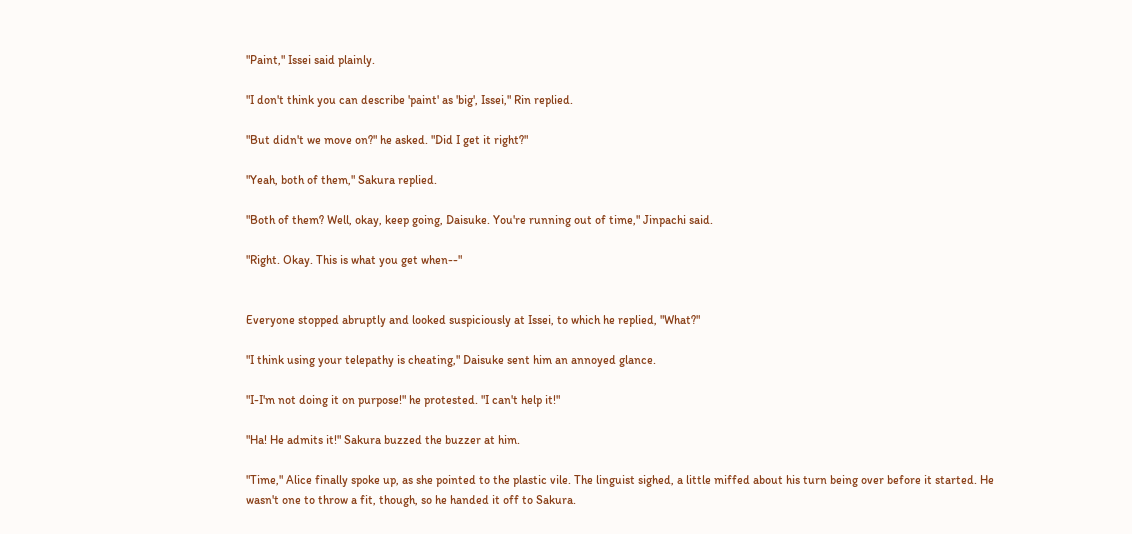"Paint," Issei said plainly.

"I don't think you can describe 'paint' as 'big', Issei," Rin replied.

"But didn't we move on?" he asked. "Did I get it right?"

"Yeah, both of them," Sakura replied.

"Both of them? Well, okay, keep going, Daisuke. You're running out of time," Jinpachi said.

"Right. Okay. This is what you get when--"


Everyone stopped abruptly and looked suspiciously at Issei, to which he replied, "What?"

"I think using your telepathy is cheating," Daisuke sent him an annoyed glance.

"I-I'm not doing it on purpose!" he protested. "I can't help it!"

"Ha! He admits it!" Sakura buzzed the buzzer at him.

"Time," Alice finally spoke up, as she pointed to the plastic vile. The linguist sighed, a little miffed about his turn being over before it started. He wasn't one to throw a fit, though, so he handed it off to Sakura.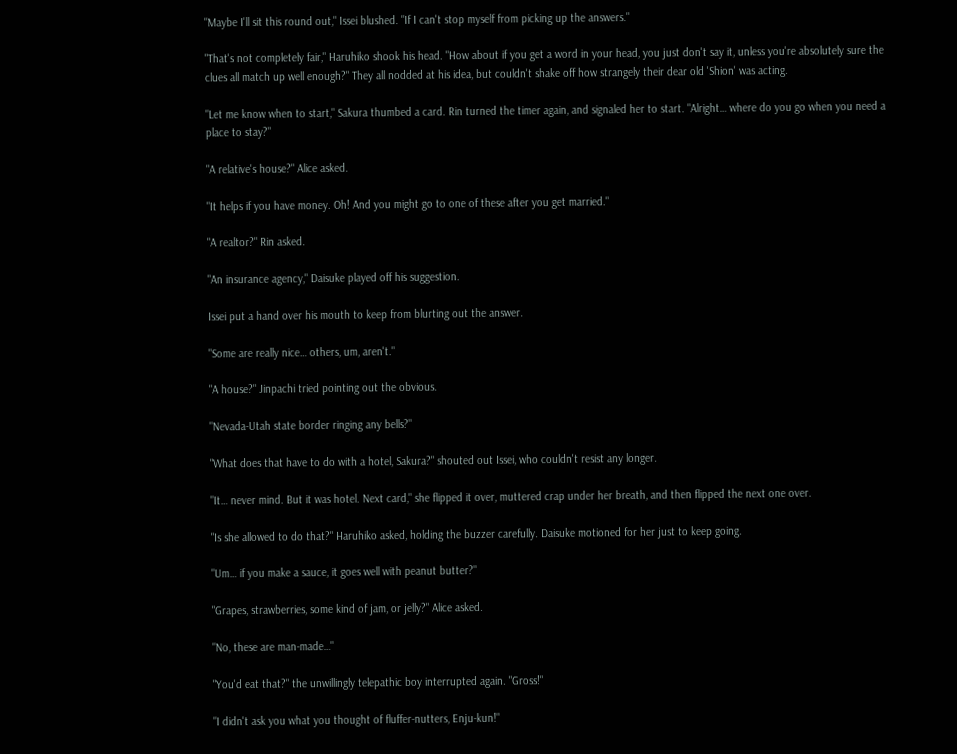"Maybe I'll sit this round out," Issei blushed. "If I can't stop myself from picking up the answers."

"That's not completely fair," Haruhiko shook his head. "How about if you get a word in your head, you just don't say it, unless you're absolutely sure the clues all match up well enough?" They all nodded at his idea, but couldn't shake off how strangely their dear old 'Shion' was acting.

"Let me know when to start," Sakura thumbed a card. Rin turned the timer again, and signaled her to start. "Alright… where do you go when you need a place to stay?"

"A relative's house?" Alice asked.

"It helps if you have money. Oh! And you might go to one of these after you get married."

"A realtor?" Rin asked.

"An insurance agency," Daisuke played off his suggestion.

Issei put a hand over his mouth to keep from blurting out the answer.

"Some are really nice… others, um, aren't."

"A house?" Jinpachi tried pointing out the obvious.

"Nevada-Utah state border ringing any bells?"

"What does that have to do with a hotel, Sakura?" shouted out Issei, who couldn't resist any longer.

"It… never mind. But it was hotel. Next card," she flipped it over, muttered crap under her breath, and then flipped the next one over.

"Is she allowed to do that?" Haruhiko asked, holding the buzzer carefully. Daisuke motioned for her just to keep going.

"Um… if you make a sauce, it goes well with peanut butter?"

"Grapes, strawberries, some kind of jam, or jelly?" Alice asked.

"No, these are man-made…"

"You'd eat that?" the unwillingly telepathic boy interrupted again. "Gross!"

"I didn't ask you what you thought of fluffer-nutters, Enju-kun!"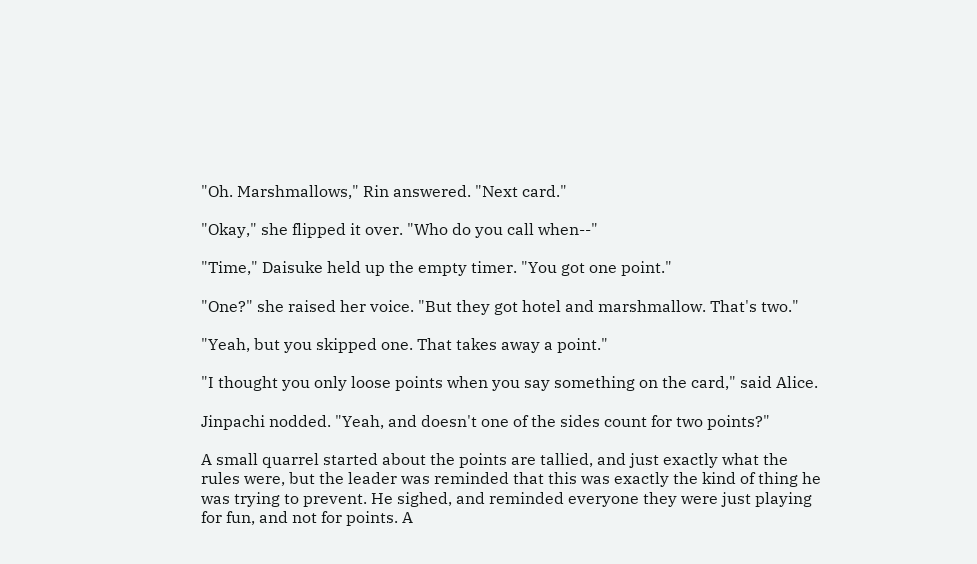"Oh. Marshmallows," Rin answered. "Next card."

"Okay," she flipped it over. "Who do you call when--"

"Time," Daisuke held up the empty timer. "You got one point."

"One?" she raised her voice. "But they got hotel and marshmallow. That's two."

"Yeah, but you skipped one. That takes away a point."

"I thought you only loose points when you say something on the card," said Alice.

Jinpachi nodded. "Yeah, and doesn't one of the sides count for two points?"

A small quarrel started about the points are tallied, and just exactly what the rules were, but the leader was reminded that this was exactly the kind of thing he was trying to prevent. He sighed, and reminded everyone they were just playing for fun, and not for points. A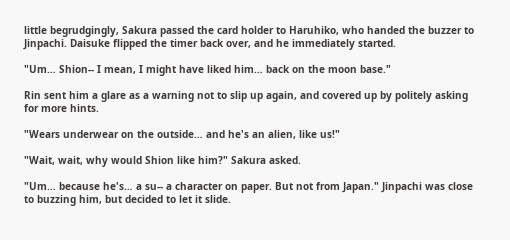little begrudgingly, Sakura passed the card holder to Haruhiko, who handed the buzzer to Jinpachi. Daisuke flipped the timer back over, and he immediately started.

"Um… Shion-- I mean, I might have liked him… back on the moon base."

Rin sent him a glare as a warning not to slip up again, and covered up by politely asking for more hints.

"Wears underwear on the outside… and he's an alien, like us!"

"Wait, wait, why would Shion like him?" Sakura asked.

"Um… because he's… a su-- a character on paper. But not from Japan." Jinpachi was close to buzzing him, but decided to let it slide.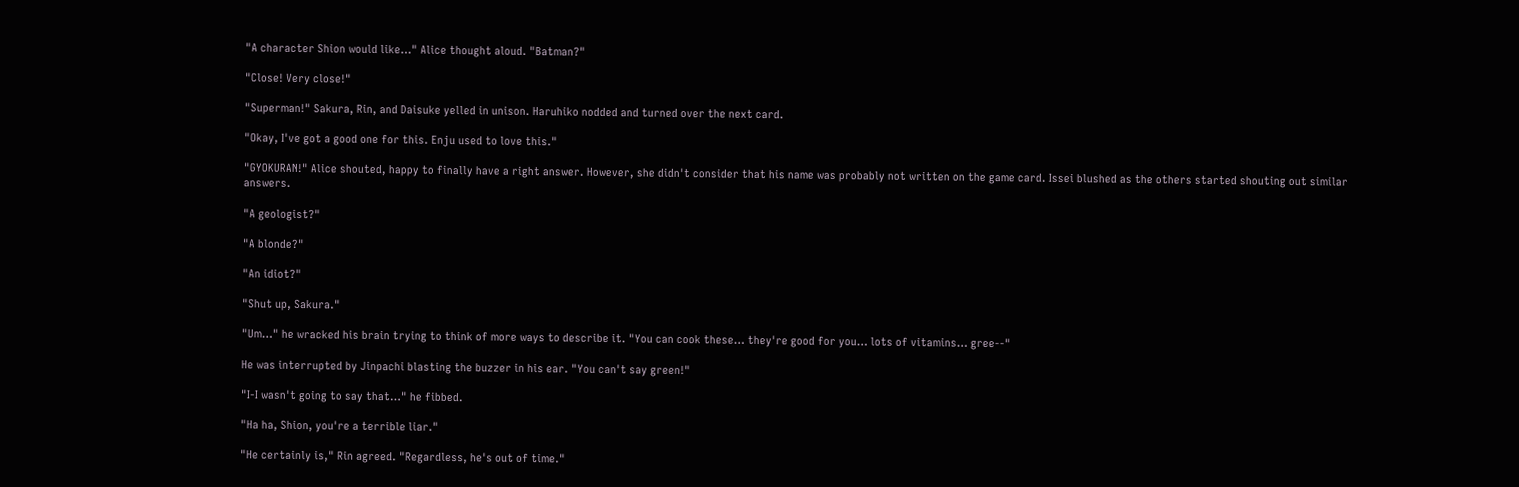"A character Shion would like…" Alice thought aloud. "Batman?"

"Close! Very close!"

"Superman!" Sakura, Rin, and Daisuke yelled in unison. Haruhiko nodded and turned over the next card.

"Okay, I've got a good one for this. Enju used to love this."

"GYOKURAN!" Alice shouted, happy to finally have a right answer. However, she didn't consider that his name was probably not written on the game card. Issei blushed as the others started shouting out similar answers.

"A geologist?"

"A blonde?"

"An idiot?"

"Shut up, Sakura."

"Um…" he wracked his brain trying to think of more ways to describe it. "You can cook these… they're good for you… lots of vitamins… gree--"

He was interrupted by Jinpachi blasting the buzzer in his ear. "You can't say green!"

"I-I wasn't going to say that…" he fibbed.

"Ha ha, Shion, you're a terrible liar."

"He certainly is," Rin agreed. "Regardless, he's out of time."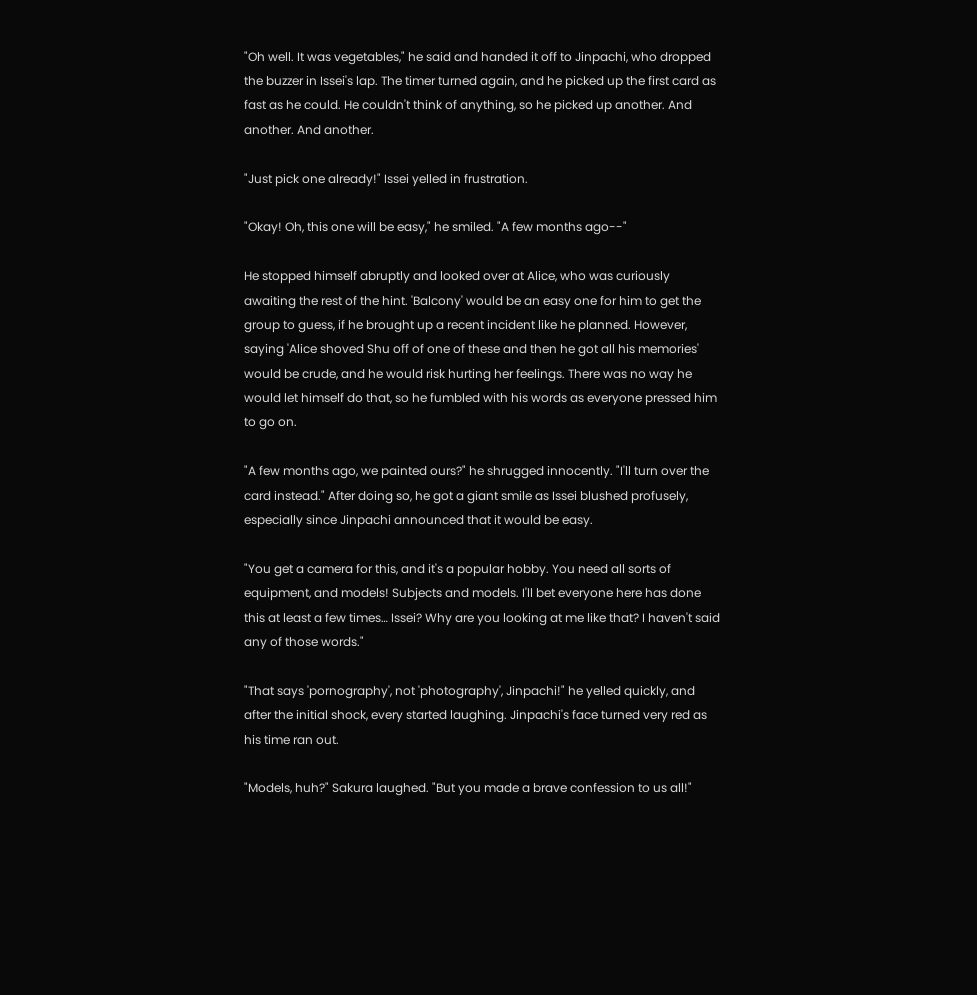"Oh well. It was vegetables," he said and handed it off to Jinpachi, who dropped the buzzer in Issei's lap. The timer turned again, and he picked up the first card as fast as he could. He couldn't think of anything, so he picked up another. And another. And another.

"Just pick one already!" Issei yelled in frustration.

"Okay! Oh, this one will be easy," he smiled. "A few months ago--"

He stopped himself abruptly and looked over at Alice, who was curiously awaiting the rest of the hint. 'Balcony' would be an easy one for him to get the group to guess, if he brought up a recent incident like he planned. However, saying 'Alice shoved Shu off of one of these and then he got all his memories' would be crude, and he would risk hurting her feelings. There was no way he would let himself do that, so he fumbled with his words as everyone pressed him to go on.

"A few months ago, we painted ours?" he shrugged innocently. "I'll turn over the card instead." After doing so, he got a giant smile as Issei blushed profusely, especially since Jinpachi announced that it would be easy.

"You get a camera for this, and it's a popular hobby. You need all sorts of equipment, and models! Subjects and models. I'll bet everyone here has done this at least a few times… Issei? Why are you looking at me like that? I haven't said any of those words."

"That says 'pornography', not 'photography', Jinpachi!" he yelled quickly, and after the initial shock, every started laughing. Jinpachi's face turned very red as his time ran out.

"Models, huh?" Sakura laughed. "But you made a brave confession to us all!"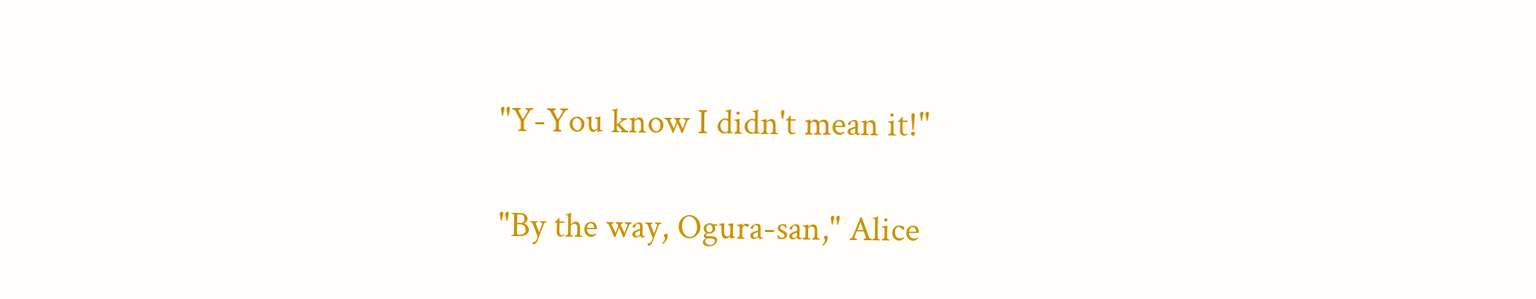"Y-You know I didn't mean it!"

"By the way, Ogura-san," Alice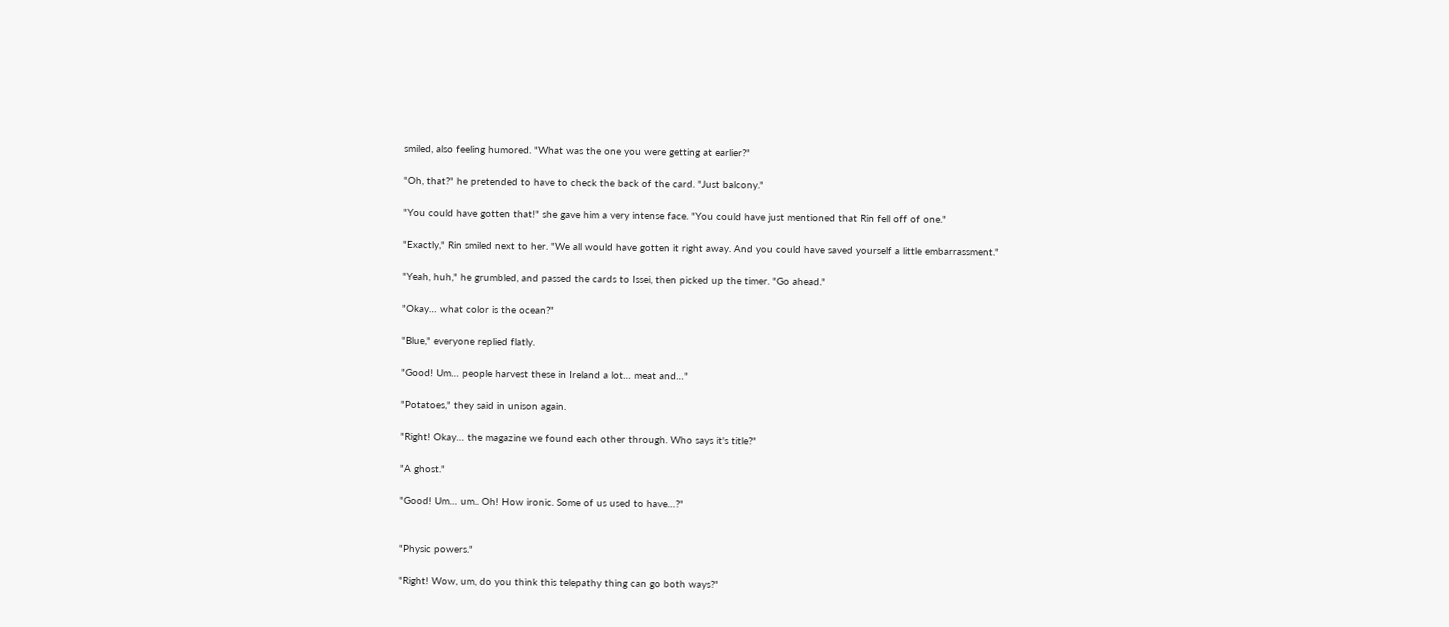smiled, also feeling humored. "What was the one you were getting at earlier?"

"Oh, that?" he pretended to have to check the back of the card. "Just balcony."

"You could have gotten that!" she gave him a very intense face. "You could have just mentioned that Rin fell off of one."

"Exactly," Rin smiled next to her. "We all would have gotten it right away. And you could have saved yourself a little embarrassment."

"Yeah, huh," he grumbled, and passed the cards to Issei, then picked up the timer. "Go ahead."

"Okay… what color is the ocean?"

"Blue," everyone replied flatly.

"Good! Um… people harvest these in Ireland a lot… meat and…"

"Potatoes," they said in unison again.

"Right! Okay… the magazine we found each other through. Who says it's title?"

"A ghost."

"Good! Um… um.. Oh! How ironic. Some of us used to have…?"


"Physic powers."

"Right! Wow, um, do you think this telepathy thing can go both ways?"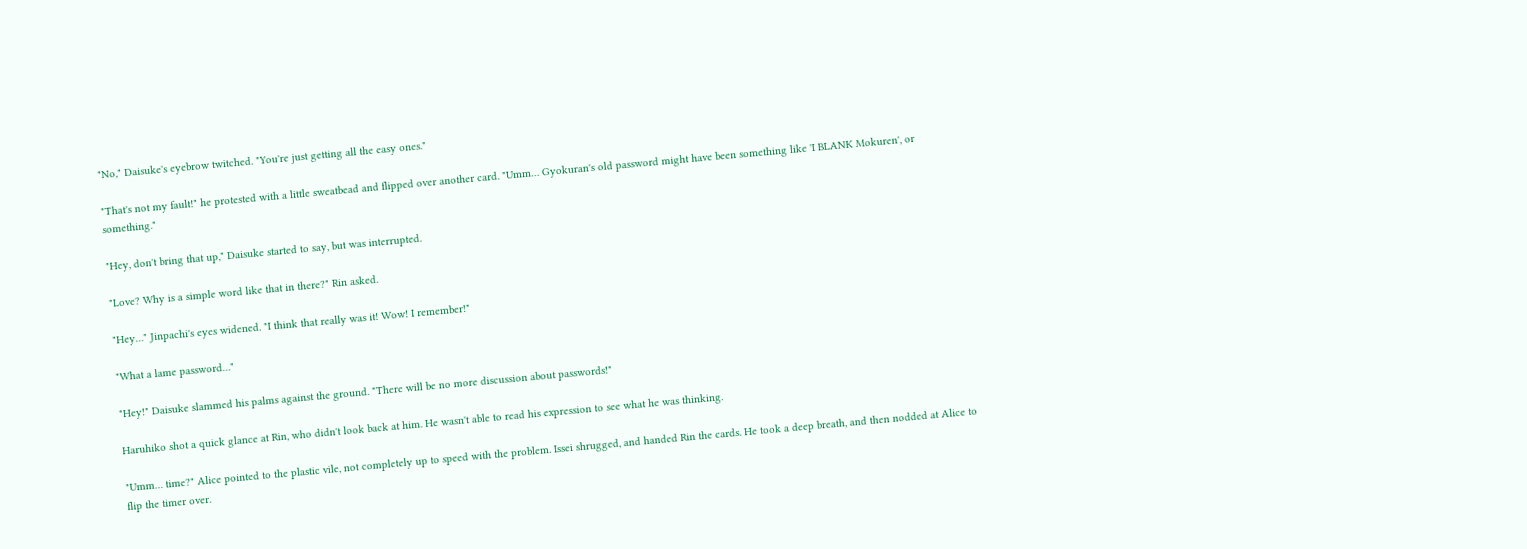"No," Daisuke's eyebrow twitched. "You're just getting all the easy ones."

"That's not my fault!" he protested with a little sweatbead and flipped over another card. "Umm… Gyokuran's old password might have been something like 'I BLANK Mokuren', or something."

"Hey, don't bring that up," Daisuke started to say, but was interrupted.

"Love? Why is a simple word like that in there?" Rin asked.

"Hey…" Jinpachi's eyes widened. "I think that really was it! Wow! I remember!"

"What a lame password…"

"Hey!" Daisuke slammed his palms against the ground. "There will be no more discussion about passwords!"

Haruhiko shot a quick glance at Rin, who didn't look back at him. He wasn't able to read his expression to see what he was thinking.

"Umm… time?" Alice pointed to the plastic vile, not completely up to speed with the problem. Issei shrugged, and handed Rin the cards. He took a deep breath, and then nodded at Alice to flip the timer over.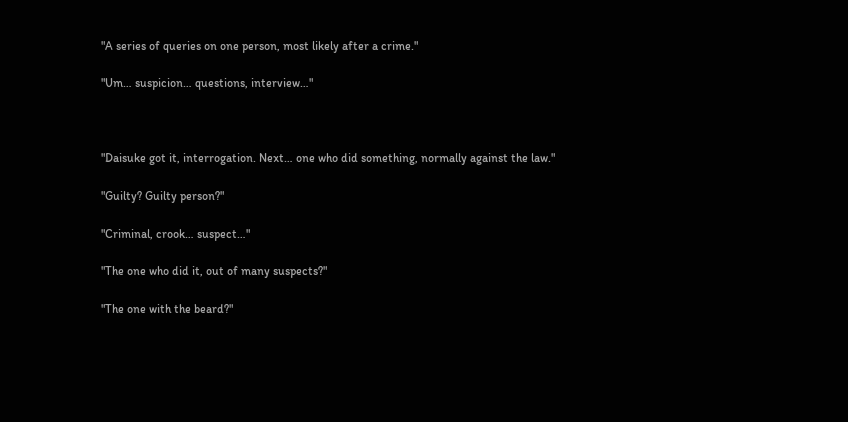"A series of queries on one person, most likely after a crime."

"Um… suspicion… questions, interview…"



"Daisuke got it, interrogation. Next… one who did something, normally against the law."

"Guilty? Guilty person?"

"Criminal, crook… suspect…"

"The one who did it, out of many suspects?"

"The one with the beard?"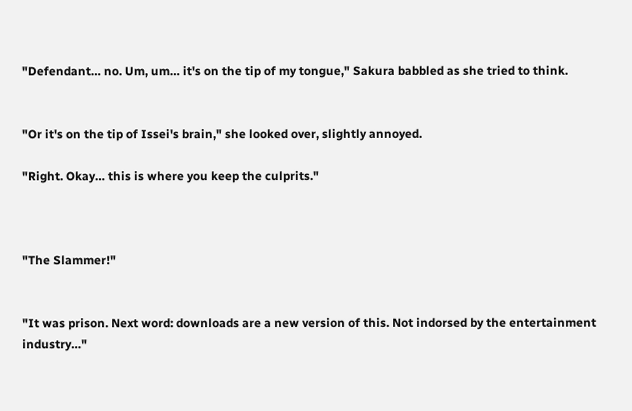"Defendant… no. Um, um… it's on the tip of my tongue," Sakura babbled as she tried to think.


"Or it's on the tip of Issei's brain," she looked over, slightly annoyed.

"Right. Okay… this is where you keep the culprits."



"The Slammer!"


"It was prison. Next word: downloads are a new version of this. Not indorsed by the entertainment industry…"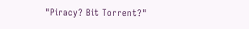"Piracy? Bit Torrent?"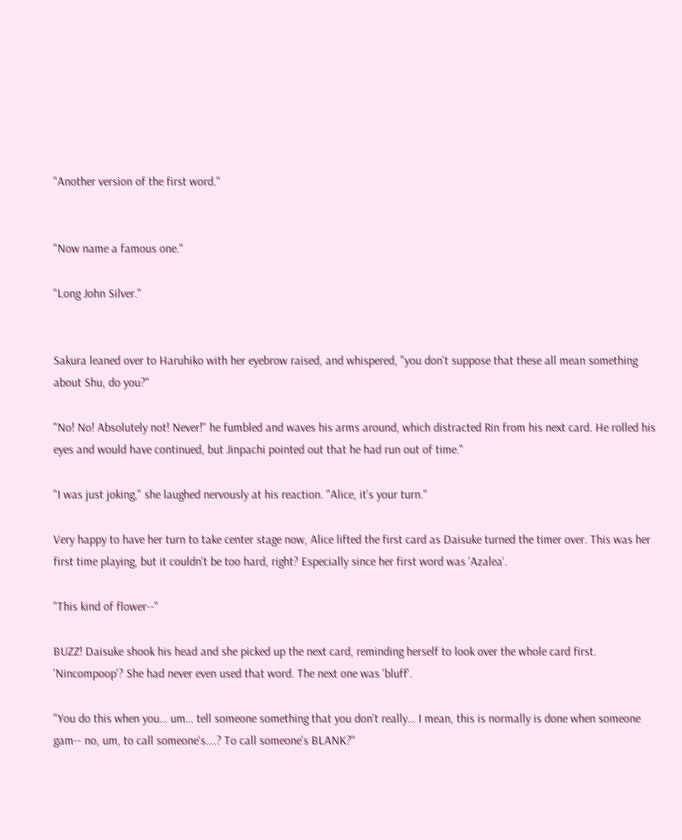"Another version of the first word."


"Now name a famous one."

"Long John Silver."


Sakura leaned over to Haruhiko with her eyebrow raised, and whispered, "you don't suppose that these all mean something about Shu, do you?"

"No! No! Absolutely not! Never!" he fumbled and waves his arms around, which distracted Rin from his next card. He rolled his eyes and would have continued, but Jinpachi pointed out that he had run out of time."

"I was just joking," she laughed nervously at his reaction. "Alice, it's your turn."

Very happy to have her turn to take center stage now, Alice lifted the first card as Daisuke turned the timer over. This was her first time playing, but it couldn't be too hard, right? Especially since her first word was 'Azalea'.

"This kind of flower--"

BUZZ! Daisuke shook his head and she picked up the next card, reminding herself to look over the whole card first. 'Nincompoop'? She had never even used that word. The next one was 'bluff'.

"You do this when you… um… tell someone something that you don't really… I mean, this is normally is done when someone gam-- no, um, to call someone's….? To call someone's BLANK?"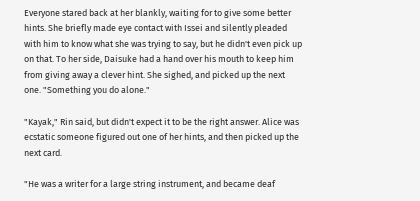Everyone stared back at her blankly, waiting for to give some better hints. She briefly made eye contact with Issei and silently pleaded with him to know what she was trying to say, but he didn't even pick up on that. To her side, Daisuke had a hand over his mouth to keep him from giving away a clever hint. She sighed, and picked up the next one. "Something you do alone."

"Kayak," Rin said, but didn't expect it to be the right answer. Alice was ecstatic someone figured out one of her hints, and then picked up the next card.

"He was a writer for a large string instrument, and became deaf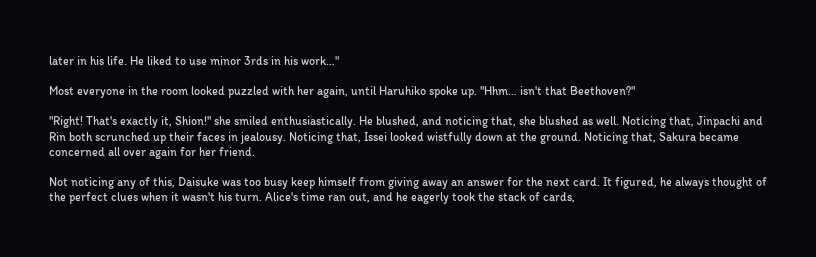later in his life. He liked to use minor 3rds in his work…"

Most everyone in the room looked puzzled with her again, until Haruhiko spoke up. "Hhm… isn't that Beethoven?"

"Right! That's exactly it, Shion!" she smiled enthusiastically. He blushed, and noticing that, she blushed as well. Noticing that, Jinpachi and Rin both scrunched up their faces in jealousy. Noticing that, Issei looked wistfully down at the ground. Noticing that, Sakura became concerned all over again for her friend.

Not noticing any of this, Daisuke was too busy keep himself from giving away an answer for the next card. It figured, he always thought of the perfect clues when it wasn't his turn. Alice's time ran out, and he eagerly took the stack of cards,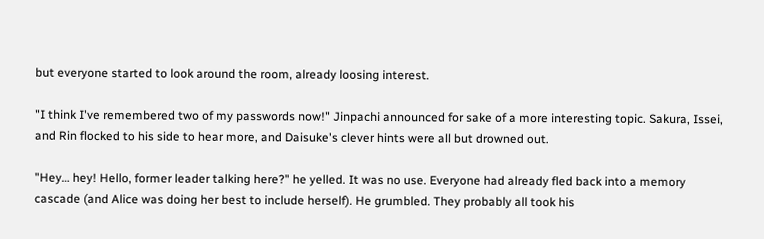but everyone started to look around the room, already loosing interest.

"I think I've remembered two of my passwords now!" Jinpachi announced for sake of a more interesting topic. Sakura, Issei, and Rin flocked to his side to hear more, and Daisuke's clever hints were all but drowned out.

"Hey… hey! Hello, former leader talking here?" he yelled. It was no use. Everyone had already fled back into a memory cascade (and Alice was doing her best to include herself). He grumbled. They probably all took his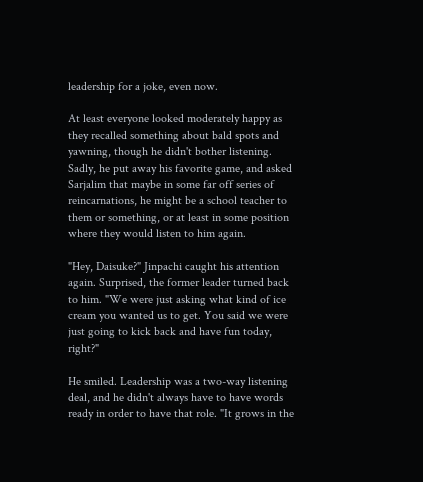leadership for a joke, even now.

At least everyone looked moderately happy as they recalled something about bald spots and yawning, though he didn't bother listening. Sadly, he put away his favorite game, and asked Sarjalim that maybe in some far off series of reincarnations, he might be a school teacher to them or something, or at least in some position where they would listen to him again.

"Hey, Daisuke?" Jinpachi caught his attention again. Surprised, the former leader turned back to him. "We were just asking what kind of ice cream you wanted us to get. You said we were just going to kick back and have fun today, right?"

He smiled. Leadership was a two-way listening deal, and he didn't always have to have words ready in order to have that role. "It grows in the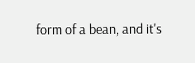form of a bean, and it's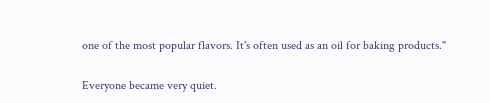one of the most popular flavors. It's often used as an oil for baking products."

Everyone became very quiet.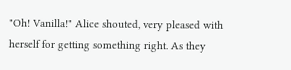"Oh! Vanilla!" Alice shouted, very pleased with herself for getting something right. As they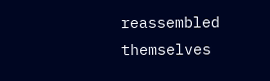reassembled themselves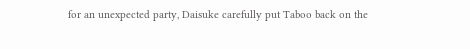for an unexpected party, Daisuke carefully put Taboo back on the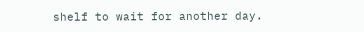shelf to wait for another day.